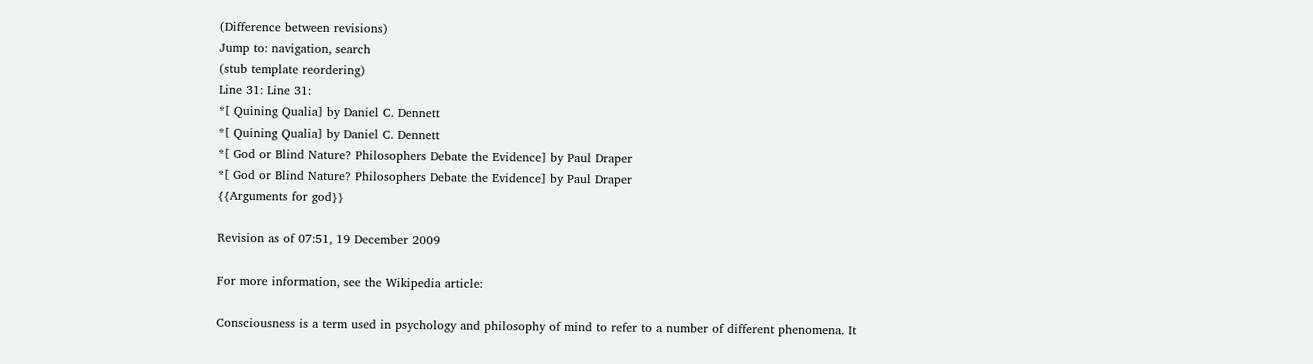(Difference between revisions)
Jump to: navigation, search
(stub template reordering)
Line 31: Line 31:
*[ Quining Qualia] by Daniel C. Dennett
*[ Quining Qualia] by Daniel C. Dennett
*[ God or Blind Nature? Philosophers Debate the Evidence] by Paul Draper
*[ God or Blind Nature? Philosophers Debate the Evidence] by Paul Draper
{{Arguments for god}}

Revision as of 07:51, 19 December 2009

For more information, see the Wikipedia article:

Consciousness is a term used in psychology and philosophy of mind to refer to a number of different phenomena. It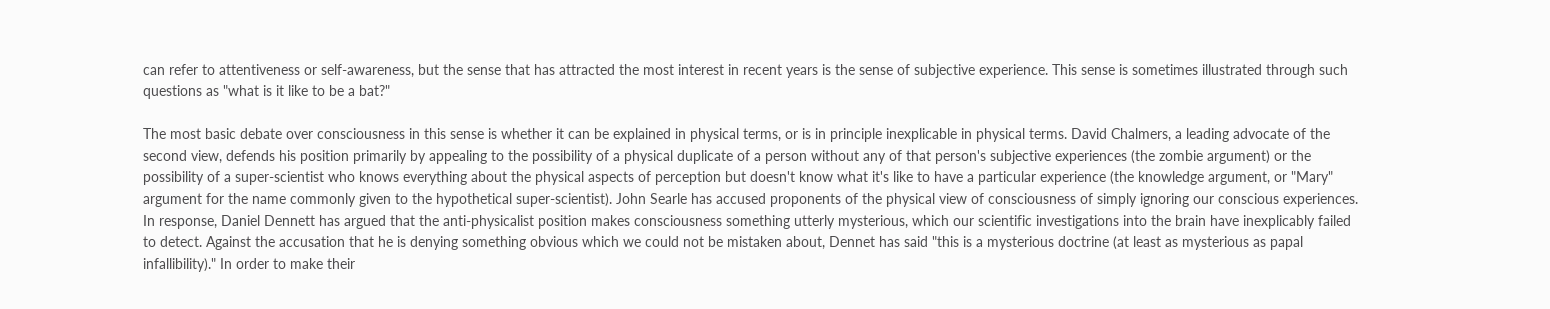can refer to attentiveness or self-awareness, but the sense that has attracted the most interest in recent years is the sense of subjective experience. This sense is sometimes illustrated through such questions as "what is it like to be a bat?"

The most basic debate over consciousness in this sense is whether it can be explained in physical terms, or is in principle inexplicable in physical terms. David Chalmers, a leading advocate of the second view, defends his position primarily by appealing to the possibility of a physical duplicate of a person without any of that person's subjective experiences (the zombie argument) or the possibility of a super-scientist who knows everything about the physical aspects of perception but doesn't know what it's like to have a particular experience (the knowledge argument, or "Mary" argument for the name commonly given to the hypothetical super-scientist). John Searle has accused proponents of the physical view of consciousness of simply ignoring our conscious experiences. In response, Daniel Dennett has argued that the anti-physicalist position makes consciousness something utterly mysterious, which our scientific investigations into the brain have inexplicably failed to detect. Against the accusation that he is denying something obvious which we could not be mistaken about, Dennet has said "this is a mysterious doctrine (at least as mysterious as papal infallibility)." In order to make their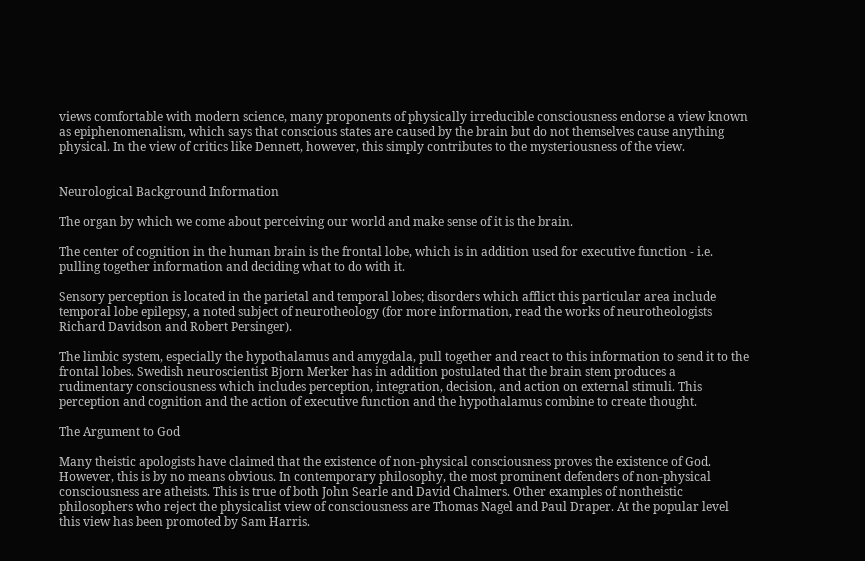views comfortable with modern science, many proponents of physically irreducible consciousness endorse a view known as epiphenomenalism, which says that conscious states are caused by the brain but do not themselves cause anything physical. In the view of critics like Dennett, however, this simply contributes to the mysteriousness of the view.


Neurological Background Information

The organ by which we come about perceiving our world and make sense of it is the brain.

The center of cognition in the human brain is the frontal lobe, which is in addition used for executive function - i.e. pulling together information and deciding what to do with it.

Sensory perception is located in the parietal and temporal lobes; disorders which afflict this particular area include temporal lobe epilepsy, a noted subject of neurotheology (for more information, read the works of neurotheologists Richard Davidson and Robert Persinger).

The limbic system, especially the hypothalamus and amygdala, pull together and react to this information to send it to the frontal lobes. Swedish neuroscientist Bjorn Merker has in addition postulated that the brain stem produces a rudimentary consciousness which includes perception, integration, decision, and action on external stimuli. This perception and cognition and the action of executive function and the hypothalamus combine to create thought.

The Argument to God

Many theistic apologists have claimed that the existence of non-physical consciousness proves the existence of God. However, this is by no means obvious. In contemporary philosophy, the most prominent defenders of non-physical consciousness are atheists. This is true of both John Searle and David Chalmers. Other examples of nontheistic philosophers who reject the physicalist view of consciousness are Thomas Nagel and Paul Draper. At the popular level this view has been promoted by Sam Harris.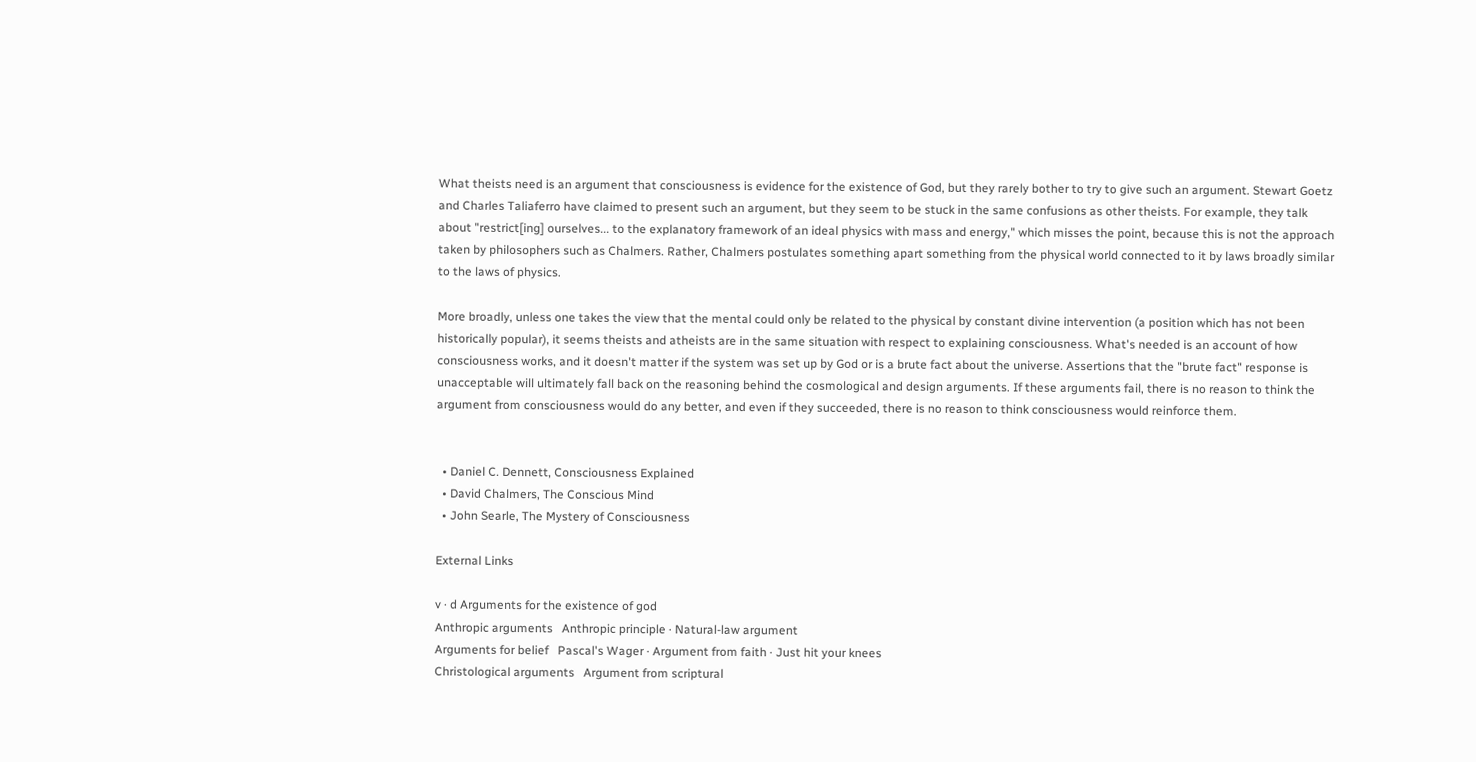What theists need is an argument that consciousness is evidence for the existence of God, but they rarely bother to try to give such an argument. Stewart Goetz and Charles Taliaferro have claimed to present such an argument, but they seem to be stuck in the same confusions as other theists. For example, they talk about "restrict[ing] ourselves... to the explanatory framework of an ideal physics with mass and energy," which misses the point, because this is not the approach taken by philosophers such as Chalmers. Rather, Chalmers postulates something apart something from the physical world connected to it by laws broadly similar to the laws of physics.

More broadly, unless one takes the view that the mental could only be related to the physical by constant divine intervention (a position which has not been historically popular), it seems theists and atheists are in the same situation with respect to explaining consciousness. What's needed is an account of how consciousness works, and it doesn't matter if the system was set up by God or is a brute fact about the universe. Assertions that the "brute fact" response is unacceptable will ultimately fall back on the reasoning behind the cosmological and design arguments. If these arguments fail, there is no reason to think the argument from consciousness would do any better, and even if they succeeded, there is no reason to think consciousness would reinforce them.


  • Daniel C. Dennett, Consciousness Explained
  • David Chalmers, The Conscious Mind
  • John Searle, The Mystery of Consciousness

External Links

v · d Arguments for the existence of god
Anthropic arguments   Anthropic principle · Natural-law argument
Arguments for belief   Pascal's Wager · Argument from faith · Just hit your knees
Christological arguments   Argument from scriptural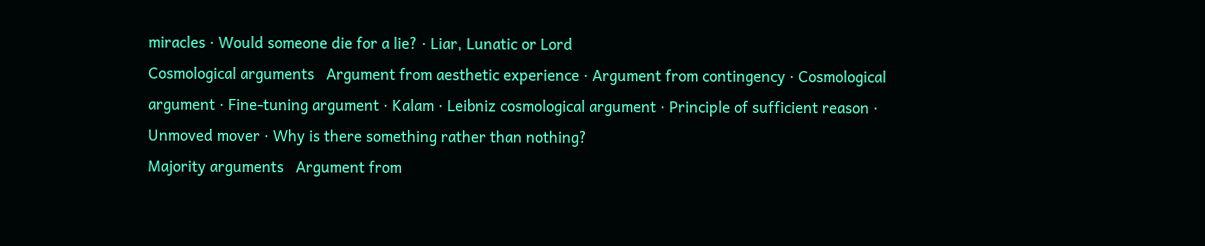miracles · Would someone die for a lie? · Liar, Lunatic or Lord
Cosmological arguments   Argument from aesthetic experience · Argument from contingency · Cosmological argument · Fine-tuning argument · Kalam · Leibniz cosmological argument · Principle of sufficient reason · Unmoved mover · Why is there something rather than nothing?
Majority arguments   Argument from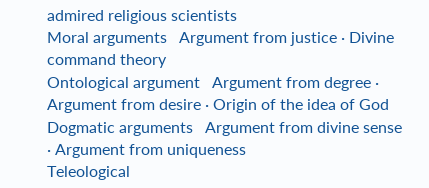admired religious scientists
Moral arguments   Argument from justice · Divine command theory
Ontological argument   Argument from degree · Argument from desire · Origin of the idea of God
Dogmatic arguments   Argument from divine sense · Argument from uniqueness
Teleological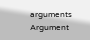arguments   Argument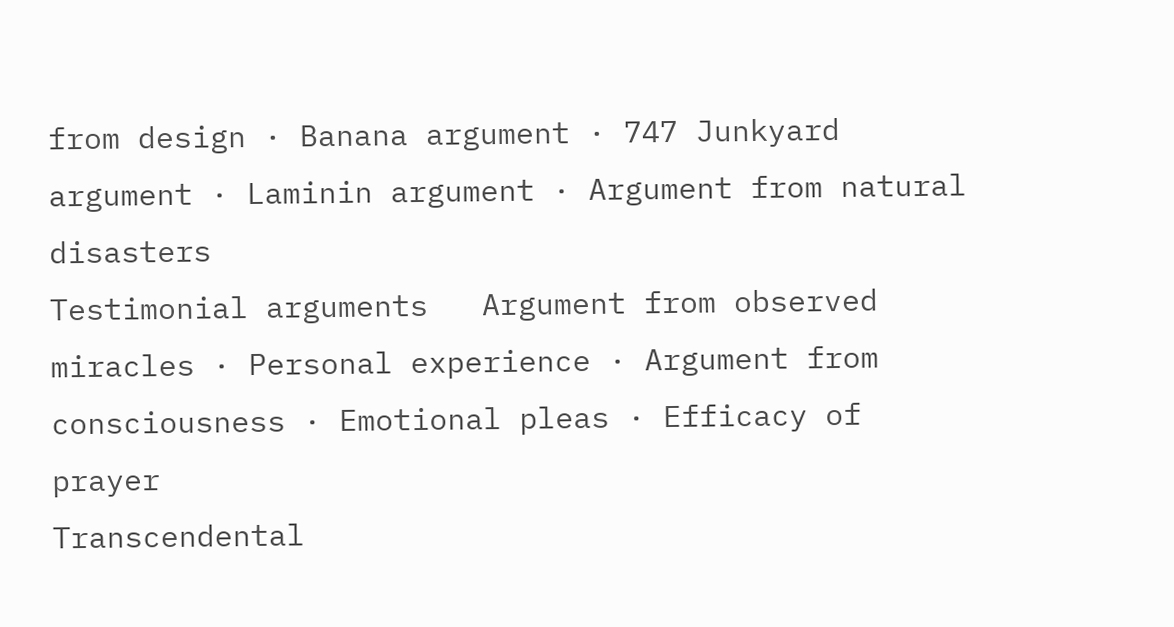from design · Banana argument · 747 Junkyard argument · Laminin argument · Argument from natural disasters
Testimonial arguments   Argument from observed miracles · Personal experience · Argument from consciousness · Emotional pleas · Efficacy of prayer
Transcendental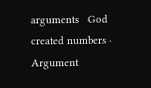arguments   God created numbers · Argument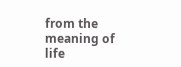from the meaning of life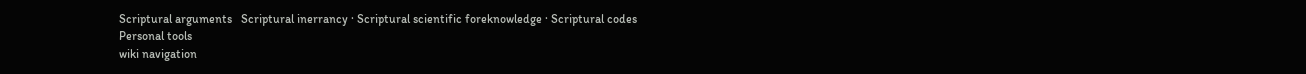Scriptural arguments   Scriptural inerrancy · Scriptural scientific foreknowledge · Scriptural codes
Personal tools
wiki navigation